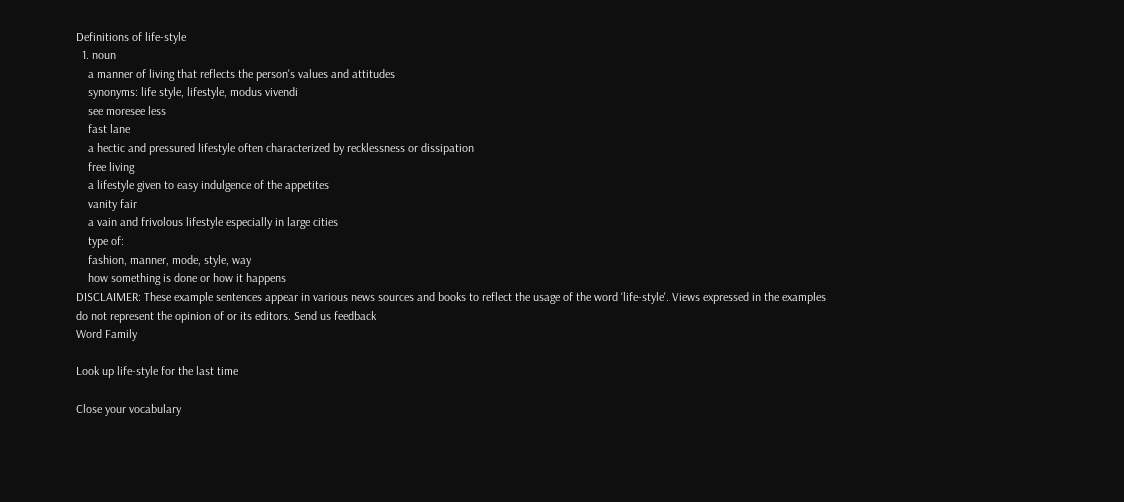Definitions of life-style
  1. noun
    a manner of living that reflects the person's values and attitudes
    synonyms: life style, lifestyle, modus vivendi
    see moresee less
    fast lane
    a hectic and pressured lifestyle often characterized by recklessness or dissipation
    free living
    a lifestyle given to easy indulgence of the appetites
    vanity fair
    a vain and frivolous lifestyle especially in large cities
    type of:
    fashion, manner, mode, style, way
    how something is done or how it happens
DISCLAIMER: These example sentences appear in various news sources and books to reflect the usage of the word ‘life-style'. Views expressed in the examples do not represent the opinion of or its editors. Send us feedback
Word Family

Look up life-style for the last time

Close your vocabulary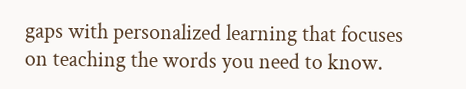gaps with personalized learning that focuses on teaching the words you need to know.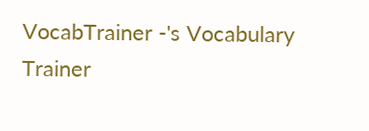VocabTrainer -'s Vocabulary Trainer